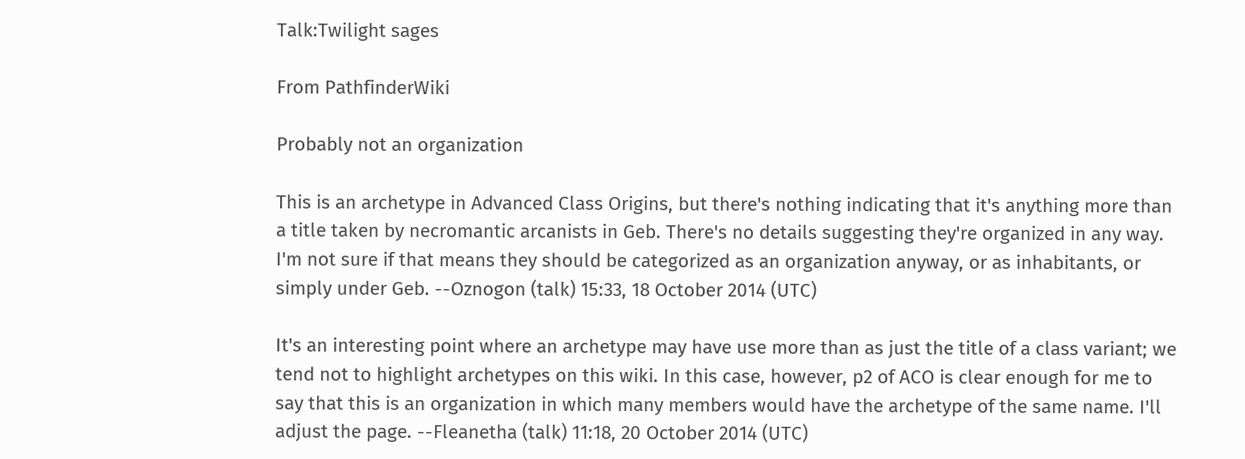Talk:Twilight sages

From PathfinderWiki

Probably not an organization

This is an archetype in Advanced Class Origins, but there's nothing indicating that it's anything more than a title taken by necromantic arcanists in Geb. There's no details suggesting they're organized in any way. I'm not sure if that means they should be categorized as an organization anyway, or as inhabitants, or simply under Geb. --Oznogon (talk) 15:33, 18 October 2014 (UTC)

It's an interesting point where an archetype may have use more than as just the title of a class variant; we tend not to highlight archetypes on this wiki. In this case, however, p2 of ACO is clear enough for me to say that this is an organization in which many members would have the archetype of the same name. I'll adjust the page. --Fleanetha (talk) 11:18, 20 October 2014 (UTC)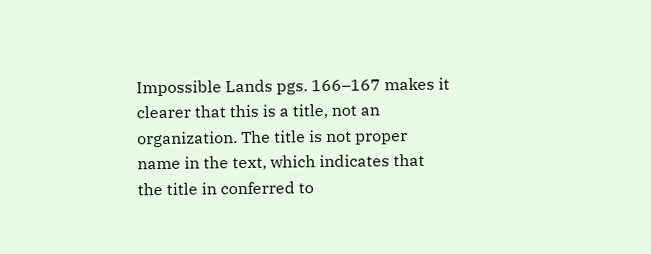Impossible Lands pgs. 166–167 makes it clearer that this is a title, not an organization. The title is not proper name in the text, which indicates that the title in conferred to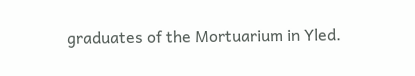graduates of the Mortuarium in Yled.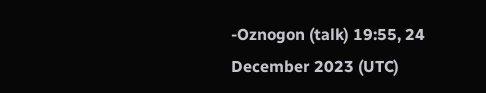-Oznogon (talk) 19:55, 24 December 2023 (UTC)